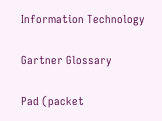Information Technology

Gartner Glossary

Pad (packet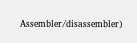Assembler/disassembler)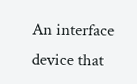An interface device that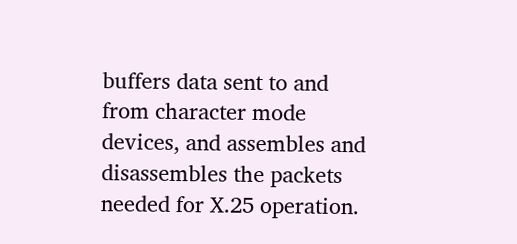buffers data sent to and from character mode devices, and assembles and disassembles the packets needed for X.25 operation.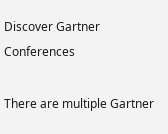Discover Gartner Conferences

There are multiple Gartner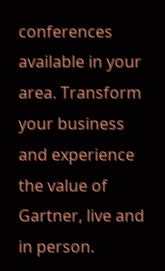conferences available in your area. Transform your business and experience the value of Gartner, live and in person.